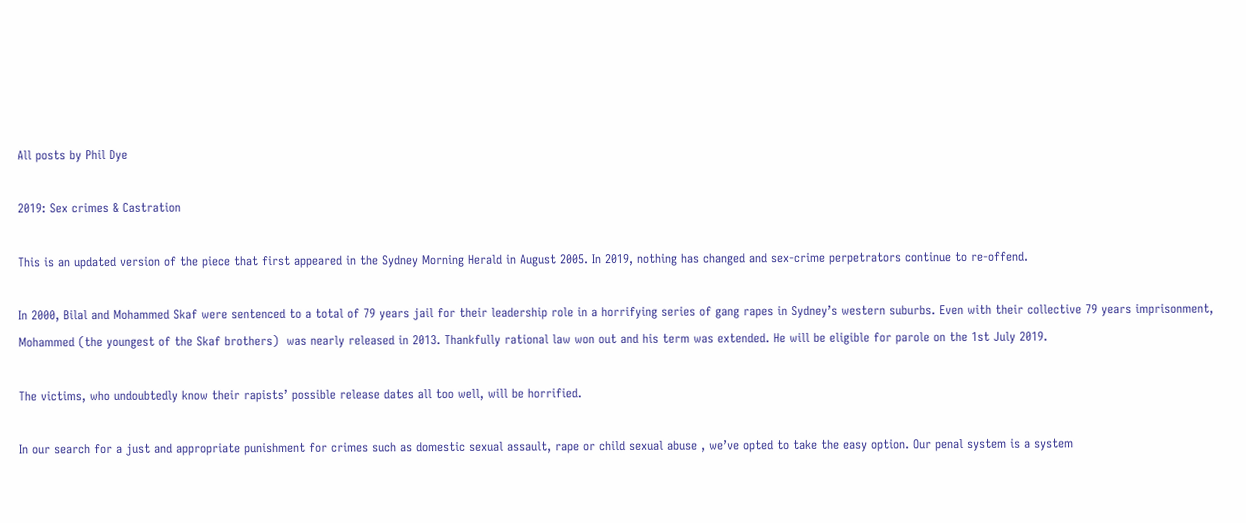All posts by Phil Dye

2019: Sex crimes & Castration

This is an updated version of the piece that first appeared in the Sydney Morning Herald in August 2005. In 2019, nothing has changed and sex-crime perpetrators continue to re-offend.

In 2000, Bilal and Mohammed Skaf were sentenced to a total of 79 years jail for their leadership role in a horrifying series of gang rapes in Sydney’s western suburbs. Even with their collective 79 years imprisonment, Mohammed (the youngest of the Skaf brothers)  was nearly released in 2013. Thankfully rational law won out and his term was extended. He will be eligible for parole on the 1st July 2019.

The victims, who undoubtedly know their rapists’ possible release dates all too well, will be horrified.

In our search for a just and appropriate punishment for crimes such as domestic sexual assault, rape or child sexual abuse , we’ve opted to take the easy option. Our penal system is a system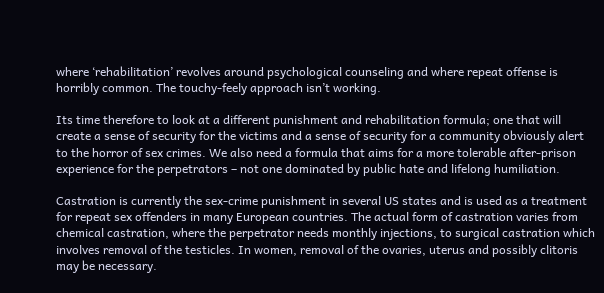where ‘rehabilitation’ revolves around psychological counseling and where repeat offense is horribly common. The touchy-feely approach isn’t working.

Its time therefore to look at a different punishment and rehabilitation formula; one that will create a sense of security for the victims and a sense of security for a community obviously alert to the horror of sex crimes. We also need a formula that aims for a more tolerable after-prison experience for the perpetrators – not one dominated by public hate and lifelong humiliation.

Castration is currently the sex-crime punishment in several US states and is used as a treatment for repeat sex offenders in many European countries. The actual form of castration varies from chemical castration, where the perpetrator needs monthly injections, to surgical castration which involves removal of the testicles. In women, removal of the ovaries, uterus and possibly clitoris may be necessary.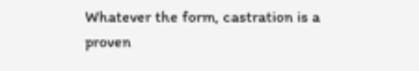Whatever the form, castration is a proven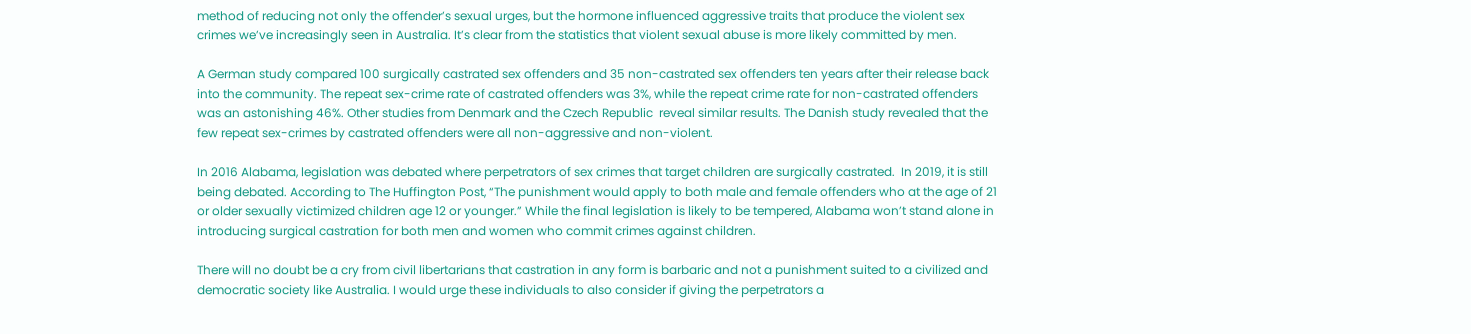method of reducing not only the offender’s sexual urges, but the hormone influenced aggressive traits that produce the violent sex crimes we’ve increasingly seen in Australia. It’s clear from the statistics that violent sexual abuse is more likely committed by men.

A German study compared 100 surgically castrated sex offenders and 35 non-castrated sex offenders ten years after their release back into the community. The repeat sex-crime rate of castrated offenders was 3%, while the repeat crime rate for non-castrated offenders was an astonishing 46%. Other studies from Denmark and the Czech Republic  reveal similar results. The Danish study revealed that the few repeat sex-crimes by castrated offenders were all non-aggressive and non-violent.

In 2016 Alabama, legislation was debated where perpetrators of sex crimes that target children are surgically castrated.  In 2019, it is still being debated. According to The Huffington Post, “The punishment would apply to both male and female offenders who at the age of 21 or older sexually victimized children age 12 or younger.” While the final legislation is likely to be tempered, Alabama won’t stand alone in introducing surgical castration for both men and women who commit crimes against children.

There will no doubt be a cry from civil libertarians that castration in any form is barbaric and not a punishment suited to a civilized and democratic society like Australia. I would urge these individuals to also consider if giving the perpetrators a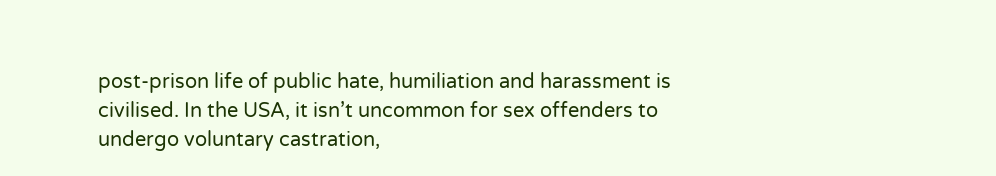post-prison life of public hate, humiliation and harassment is civilised. In the USA, it isn’t uncommon for sex offenders to undergo voluntary castration,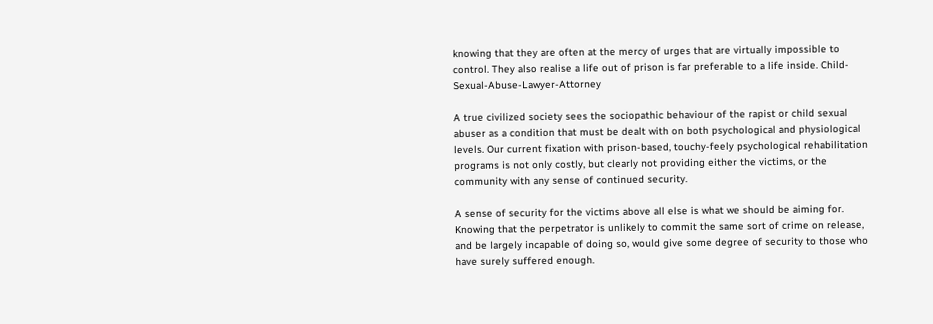knowing that they are often at the mercy of urges that are virtually impossible to control. They also realise a life out of prison is far preferable to a life inside. Child-Sexual-Abuse-Lawyer-Attorney

A true civilized society sees the sociopathic behaviour of the rapist or child sexual abuser as a condition that must be dealt with on both psychological and physiological levels. Our current fixation with prison-based, touchy-feely psychological rehabilitation programs is not only costly, but clearly not providing either the victims, or the community with any sense of continued security.

A sense of security for the victims above all else is what we should be aiming for. Knowing that the perpetrator is unlikely to commit the same sort of crime on release, and be largely incapable of doing so, would give some degree of security to those who have surely suffered enough.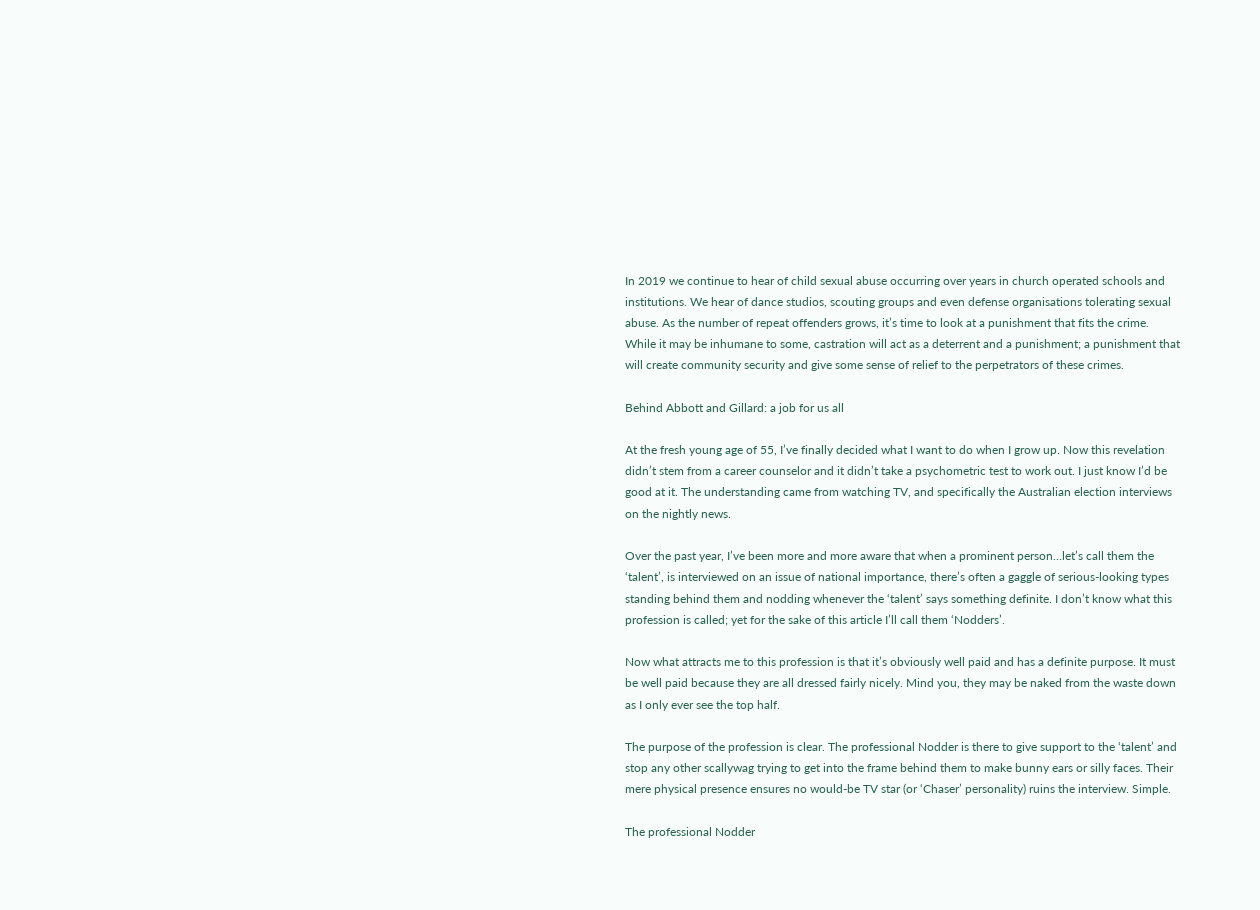In 2019 we continue to hear of child sexual abuse occurring over years in church operated schools and institutions. We hear of dance studios, scouting groups and even defense organisations tolerating sexual abuse. As the number of repeat offenders grows, it’s time to look at a punishment that fits the crime. While it may be inhumane to some, castration will act as a deterrent and a punishment; a punishment that will create community security and give some sense of relief to the perpetrators of these crimes.

Behind Abbott and Gillard: a job for us all

At the fresh young age of 55, I’ve finally decided what I want to do when I grow up. Now this revelation didn’t stem from a career counselor and it didn’t take a psychometric test to work out. I just know I’d be good at it. The understanding came from watching TV, and specifically the Australian election interviews on the nightly news.

Over the past year, I’ve been more and more aware that when a prominent person…let’s call them the ‘talent’, is interviewed on an issue of national importance, there’s often a gaggle of serious-looking types standing behind them and nodding whenever the ‘talent’ says something definite. I don’t know what this profession is called; yet for the sake of this article I’ll call them ‘Nodders’.

Now what attracts me to this profession is that it’s obviously well paid and has a definite purpose. It must be well paid because they are all dressed fairly nicely. Mind you, they may be naked from the waste down as I only ever see the top half.

The purpose of the profession is clear. The professional Nodder is there to give support to the ‘talent’ and stop any other scallywag trying to get into the frame behind them to make bunny ears or silly faces. Their mere physical presence ensures no would-be TV star (or ‘Chaser’ personality) ruins the interview. Simple.

The professional Nodder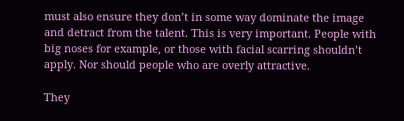must also ensure they don’t in some way dominate the image and detract from the talent. This is very important. People with big noses for example, or those with facial scarring shouldn’t apply. Nor should people who are overly attractive.

They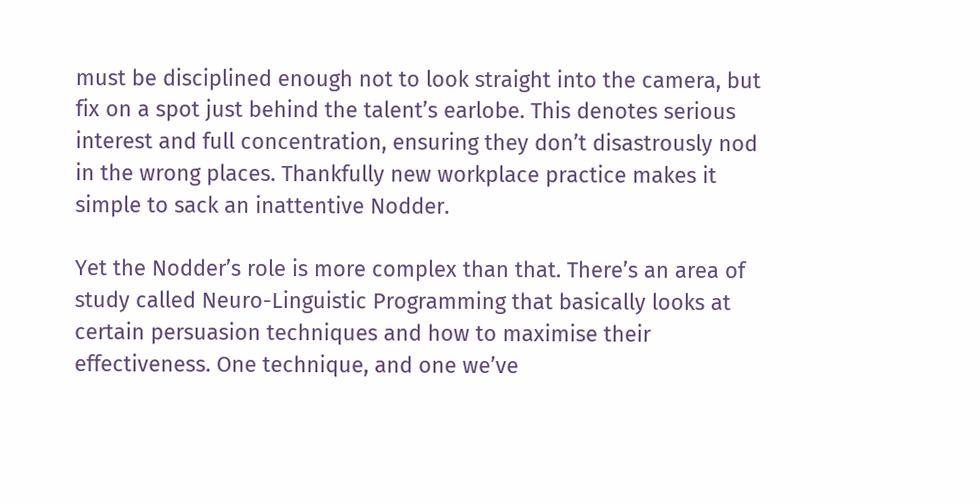must be disciplined enough not to look straight into the camera, but fix on a spot just behind the talent’s earlobe. This denotes serious interest and full concentration, ensuring they don’t disastrously nod in the wrong places. Thankfully new workplace practice makes it simple to sack an inattentive Nodder.

Yet the Nodder’s role is more complex than that. There’s an area of study called Neuro-Linguistic Programming that basically looks at certain persuasion techniques and how to maximise their effectiveness. One technique, and one we’ve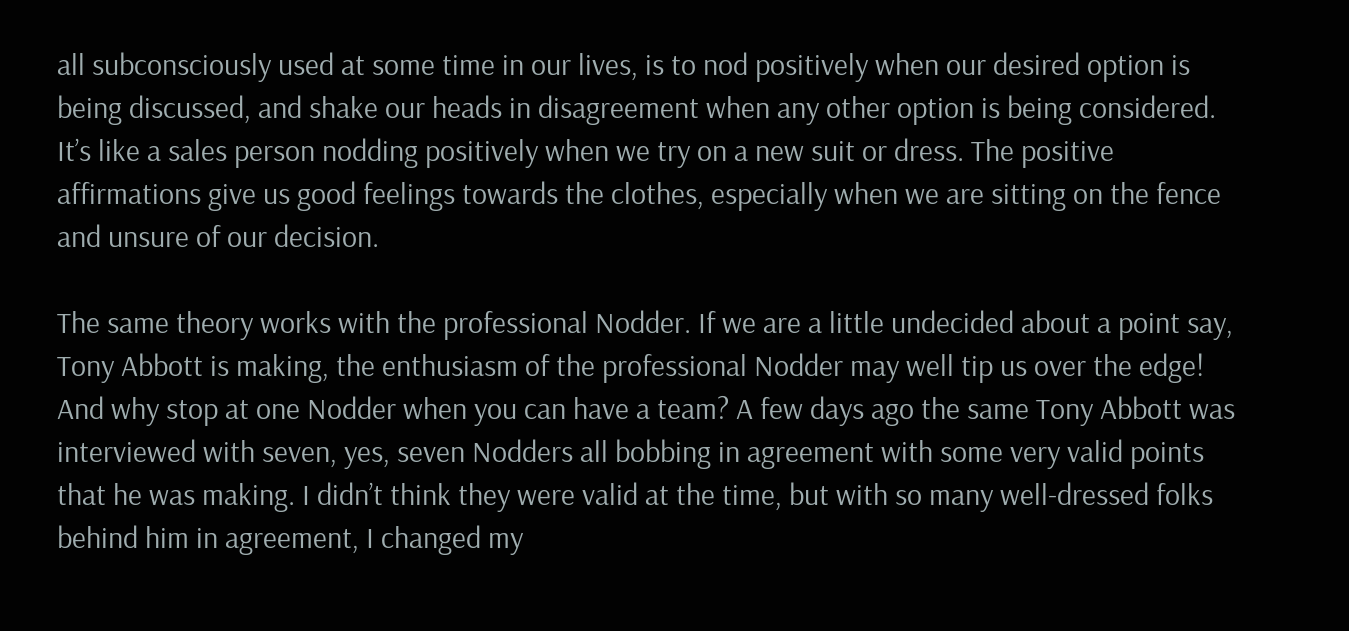all subconsciously used at some time in our lives, is to nod positively when our desired option is being discussed, and shake our heads in disagreement when any other option is being considered. It’s like a sales person nodding positively when we try on a new suit or dress. The positive affirmations give us good feelings towards the clothes, especially when we are sitting on the fence and unsure of our decision.

The same theory works with the professional Nodder. If we are a little undecided about a point say, Tony Abbott is making, the enthusiasm of the professional Nodder may well tip us over the edge! And why stop at one Nodder when you can have a team? A few days ago the same Tony Abbott was interviewed with seven, yes, seven Nodders all bobbing in agreement with some very valid points that he was making. I didn’t think they were valid at the time, but with so many well-dressed folks behind him in agreement, I changed my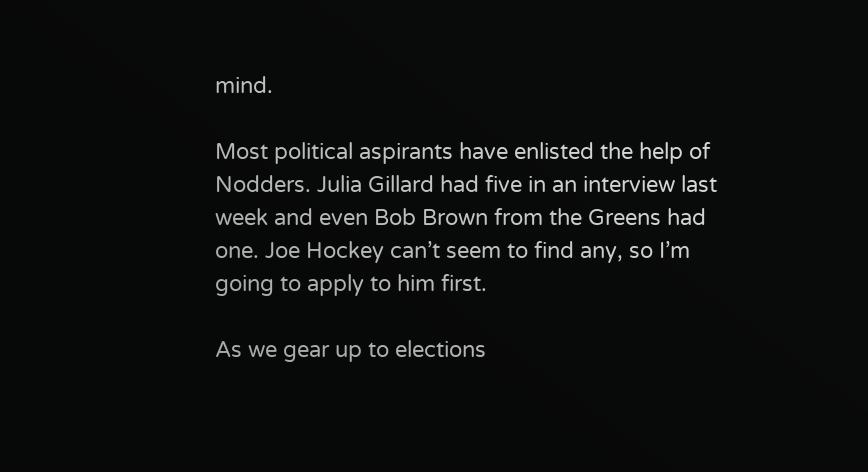mind.

Most political aspirants have enlisted the help of Nodders. Julia Gillard had five in an interview last week and even Bob Brown from the Greens had one. Joe Hockey can’t seem to find any, so I’m going to apply to him first.

As we gear up to elections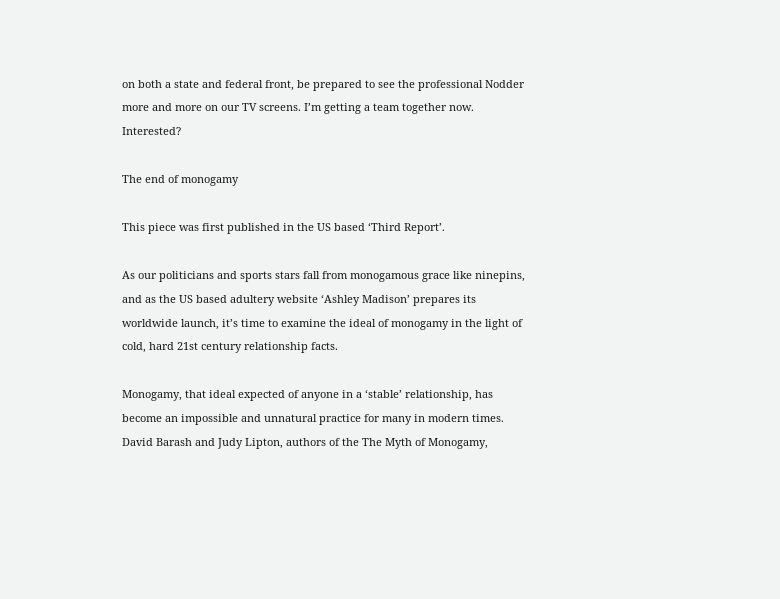on both a state and federal front, be prepared to see the professional Nodder more and more on our TV screens. I’m getting a team together now. Interested?

The end of monogamy

This piece was first published in the US based ‘Third Report’.

As our politicians and sports stars fall from monogamous grace like ninepins, and as the US based adultery website ‘Ashley Madison’ prepares its worldwide launch, it’s time to examine the ideal of monogamy in the light of cold, hard 21st century relationship facts.

Monogamy, that ideal expected of anyone in a ‘stable’ relationship, has become an impossible and unnatural practice for many in modern times. David Barash and Judy Lipton, authors of the The Myth of Monogamy,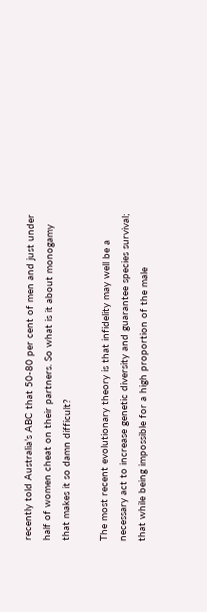recently told Australia’s ABC that 50-80 per cent of men and just under half of women cheat on their partners. So what is it about monogamy that makes it so damn difficult?

The most recent evolutionary theory is that infidelity may well be a necessary act to increase genetic diversity and guarantee species survival; that while being impossible for a high proportion of the male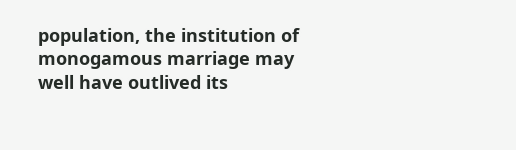population, the institution of monogamous marriage may well have outlived its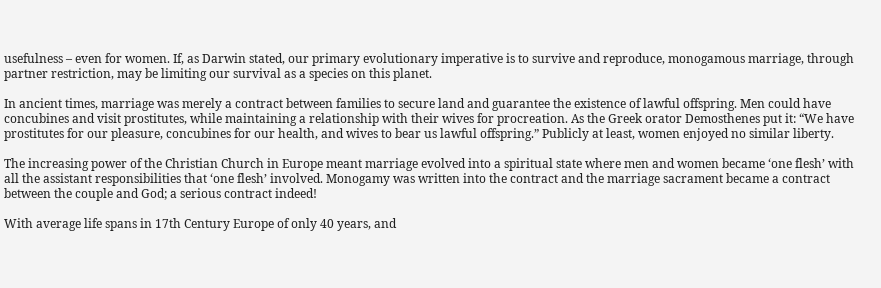usefulness – even for women. If, as Darwin stated, our primary evolutionary imperative is to survive and reproduce, monogamous marriage, through partner restriction, may be limiting our survival as a species on this planet.

In ancient times, marriage was merely a contract between families to secure land and guarantee the existence of lawful offspring. Men could have concubines and visit prostitutes, while maintaining a relationship with their wives for procreation. As the Greek orator Demosthenes put it: “We have prostitutes for our pleasure, concubines for our health, and wives to bear us lawful offspring.” Publicly at least, women enjoyed no similar liberty.

The increasing power of the Christian Church in Europe meant marriage evolved into a spiritual state where men and women became ‘one flesh’ with all the assistant responsibilities that ‘one flesh’ involved. Monogamy was written into the contract and the marriage sacrament became a contract between the couple and God; a serious contract indeed!

With average life spans in 17th Century Europe of only 40 years, and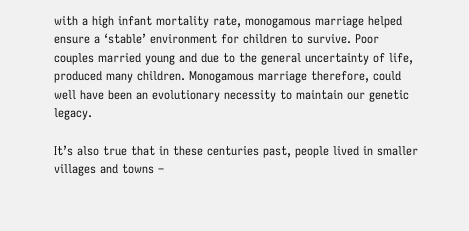with a high infant mortality rate, monogamous marriage helped ensure a ‘stable’ environment for children to survive. Poor couples married young and due to the general uncertainty of life, produced many children. Monogamous marriage therefore, could well have been an evolutionary necessity to maintain our genetic legacy.

It’s also true that in these centuries past, people lived in smaller villages and towns –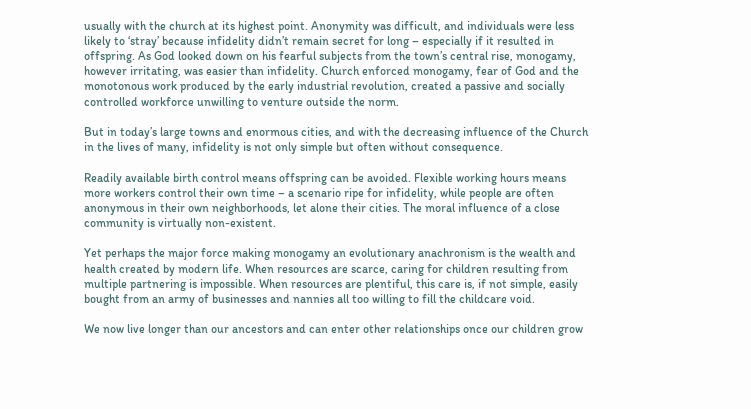usually with the church at its highest point. Anonymity was difficult, and individuals were less likely to ‘stray’ because infidelity didn’t remain secret for long – especially if it resulted in offspring. As God looked down on his fearful subjects from the town’s central rise, monogamy, however irritating, was easier than infidelity. Church enforced monogamy, fear of God and the monotonous work produced by the early industrial revolution, created a passive and socially controlled workforce unwilling to venture outside the norm.

But in today’s large towns and enormous cities, and with the decreasing influence of the Church in the lives of many, infidelity is not only simple but often without consequence.

Readily available birth control means offspring can be avoided. Flexible working hours means more workers control their own time – a scenario ripe for infidelity, while people are often anonymous in their own neighborhoods, let alone their cities. The moral influence of a close community is virtually non-existent.

Yet perhaps the major force making monogamy an evolutionary anachronism is the wealth and health created by modern life. When resources are scarce, caring for children resulting from multiple partnering is impossible. When resources are plentiful, this care is, if not simple, easily bought from an army of businesses and nannies all too willing to fill the childcare void.

We now live longer than our ancestors and can enter other relationships once our children grow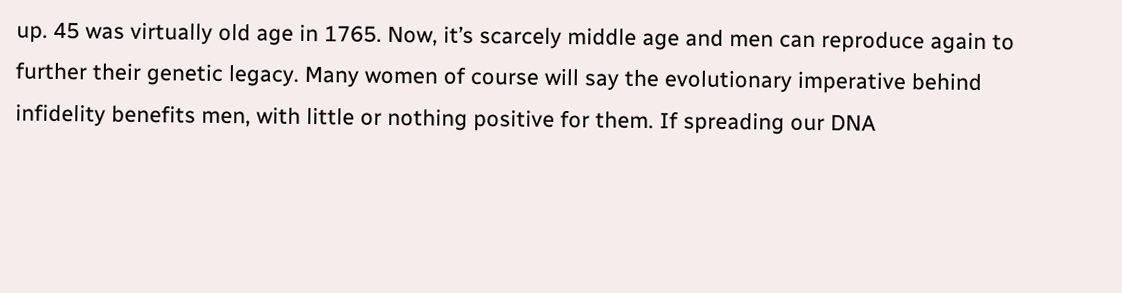up. 45 was virtually old age in 1765. Now, it’s scarcely middle age and men can reproduce again to further their genetic legacy. Many women of course will say the evolutionary imperative behind infidelity benefits men, with little or nothing positive for them. If spreading our DNA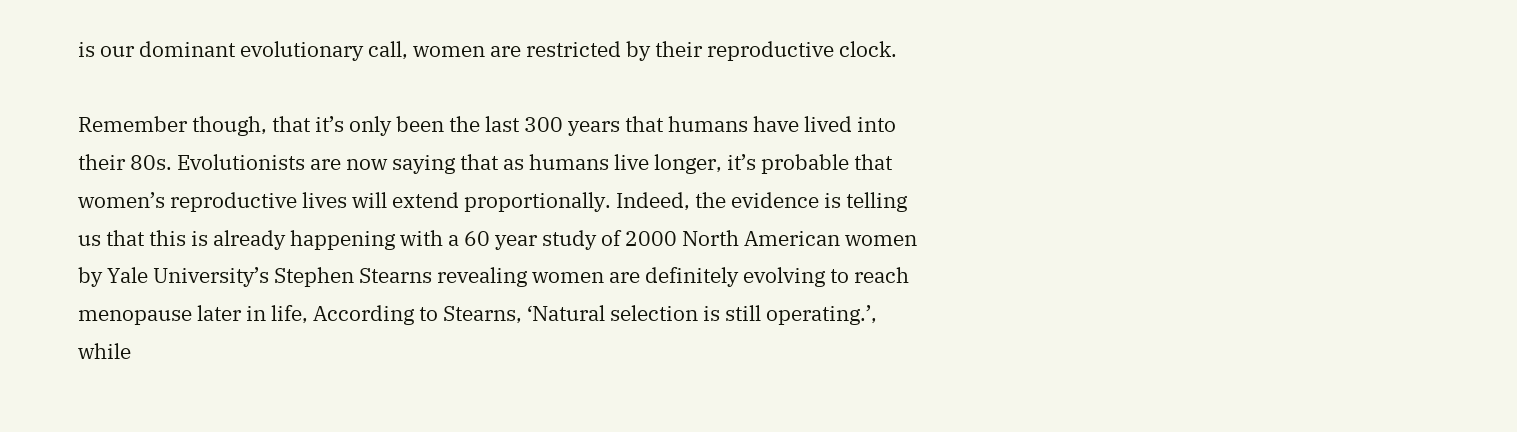is our dominant evolutionary call, women are restricted by their reproductive clock.

Remember though, that it’s only been the last 300 years that humans have lived into their 80s. Evolutionists are now saying that as humans live longer, it’s probable that women’s reproductive lives will extend proportionally. Indeed, the evidence is telling us that this is already happening with a 60 year study of 2000 North American women by Yale University’s Stephen Stearns revealing women are definitely evolving to reach menopause later in life, According to Stearns, ‘Natural selection is still operating.’, while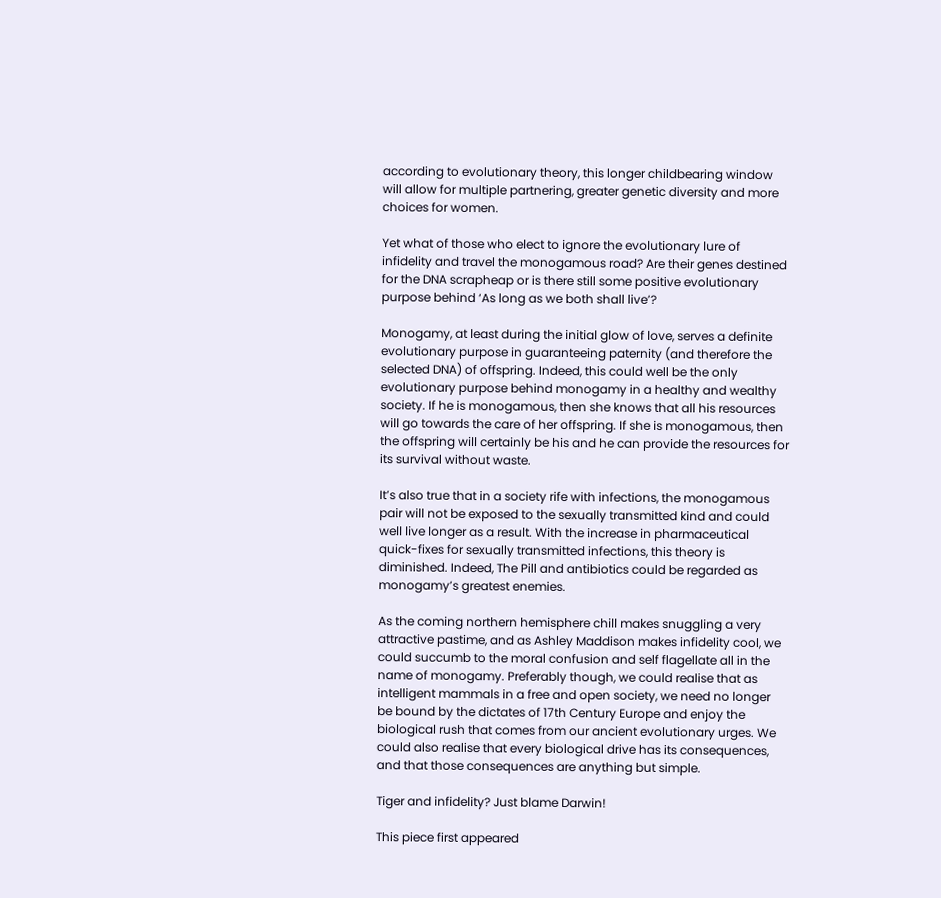according to evolutionary theory, this longer childbearing window will allow for multiple partnering, greater genetic diversity and more choices for women.

Yet what of those who elect to ignore the evolutionary lure of infidelity and travel the monogamous road? Are their genes destined for the DNA scrapheap or is there still some positive evolutionary purpose behind ‘As long as we both shall live’?

Monogamy, at least during the initial glow of love, serves a definite evolutionary purpose in guaranteeing paternity (and therefore the selected DNA) of offspring. Indeed, this could well be the only evolutionary purpose behind monogamy in a healthy and wealthy society. If he is monogamous, then she knows that all his resources will go towards the care of her offspring. If she is monogamous, then the offspring will certainly be his and he can provide the resources for its survival without waste.

It’s also true that in a society rife with infections, the monogamous pair will not be exposed to the sexually transmitted kind and could well live longer as a result. With the increase in pharmaceutical quick-fixes for sexually transmitted infections, this theory is diminished. Indeed, The Pill and antibiotics could be regarded as monogamy’s greatest enemies.

As the coming northern hemisphere chill makes snuggling a very attractive pastime, and as Ashley Maddison makes infidelity cool, we could succumb to the moral confusion and self flagellate all in the name of monogamy. Preferably though, we could realise that as intelligent mammals in a free and open society, we need no longer be bound by the dictates of 17th Century Europe and enjoy the biological rush that comes from our ancient evolutionary urges. We could also realise that every biological drive has its consequences, and that those consequences are anything but simple.

Tiger and infidelity? Just blame Darwin!

This piece first appeared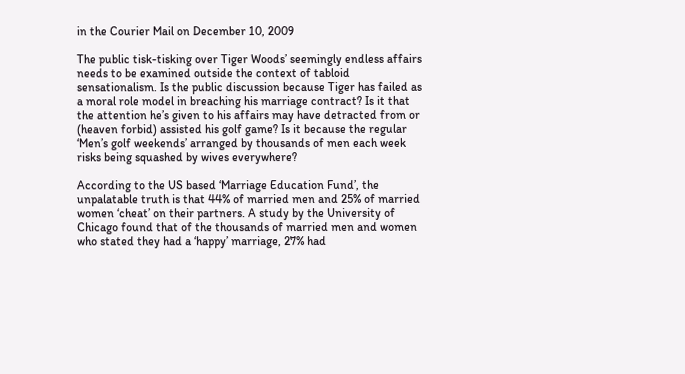in the Courier Mail on December 10, 2009

The public tisk-tisking over Tiger Woods’ seemingly endless affairs needs to be examined outside the context of tabloid sensationalism. Is the public discussion because Tiger has failed as a moral role model in breaching his marriage contract? Is it that the attention he’s given to his affairs may have detracted from or (heaven forbid) assisted his golf game? Is it because the regular ‘Men’s golf weekends’ arranged by thousands of men each week risks being squashed by wives everywhere?

According to the US based ‘Marriage Education Fund’, the unpalatable truth is that 44% of married men and 25% of married women ‘cheat’ on their partners. A study by the University of Chicago found that of the thousands of married men and women who stated they had a ‘happy’ marriage, 27% had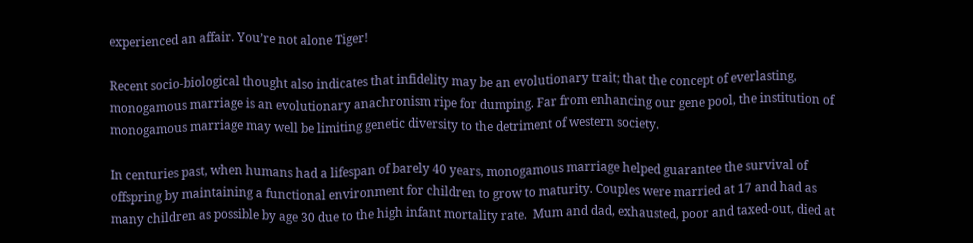experienced an affair. You’re not alone Tiger!

Recent socio-biological thought also indicates that infidelity may be an evolutionary trait; that the concept of everlasting, monogamous marriage is an evolutionary anachronism ripe for dumping. Far from enhancing our gene pool, the institution of monogamous marriage may well be limiting genetic diversity to the detriment of western society.

In centuries past, when humans had a lifespan of barely 40 years, monogamous marriage helped guarantee the survival of offspring by maintaining a functional environment for children to grow to maturity. Couples were married at 17 and had as many children as possible by age 30 due to the high infant mortality rate.  Mum and dad, exhausted, poor and taxed-out, died at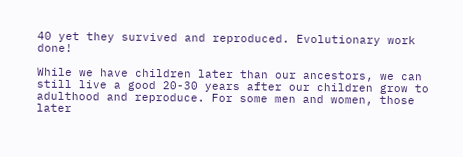40 yet they survived and reproduced. Evolutionary work done!

While we have children later than our ancestors, we can still live a good 20-30 years after our children grow to adulthood and reproduce. For some men and women, those later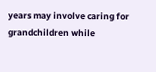years may involve caring for grandchildren while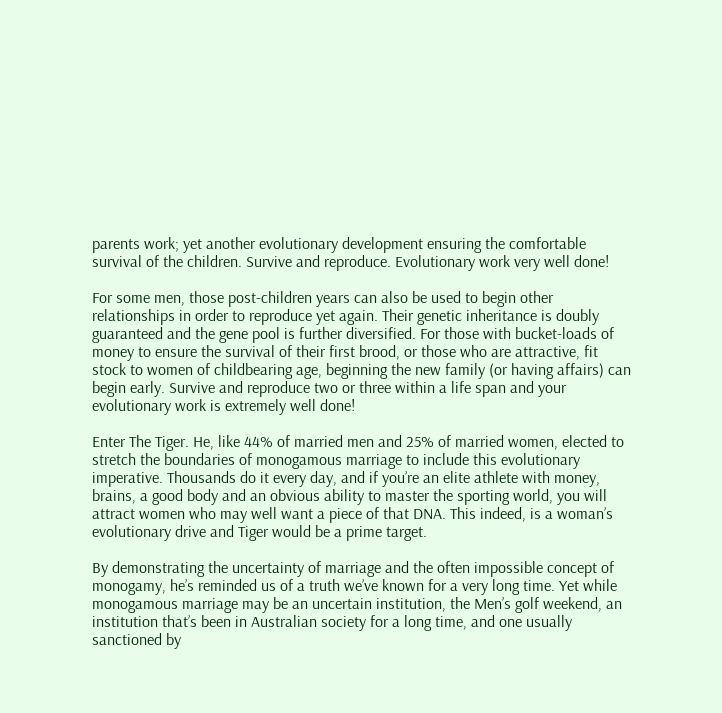parents work; yet another evolutionary development ensuring the comfortable survival of the children. Survive and reproduce. Evolutionary work very well done!

For some men, those post-children years can also be used to begin other relationships in order to reproduce yet again. Their genetic inheritance is doubly guaranteed and the gene pool is further diversified. For those with bucket-loads of money to ensure the survival of their first brood, or those who are attractive, fit stock to women of childbearing age, beginning the new family (or having affairs) can begin early. Survive and reproduce two or three within a life span and your evolutionary work is extremely well done!

Enter The Tiger. He, like 44% of married men and 25% of married women, elected to stretch the boundaries of monogamous marriage to include this evolutionary imperative. Thousands do it every day, and if you’re an elite athlete with money, brains, a good body and an obvious ability to master the sporting world, you will attract women who may well want a piece of that DNA. This indeed, is a woman’s evolutionary drive and Tiger would be a prime target.

By demonstrating the uncertainty of marriage and the often impossible concept of monogamy, he’s reminded us of a truth we’ve known for a very long time. Yet while monogamous marriage may be an uncertain institution, the Men’s golf weekend, an institution that’s been in Australian society for a long time, and one usually sanctioned by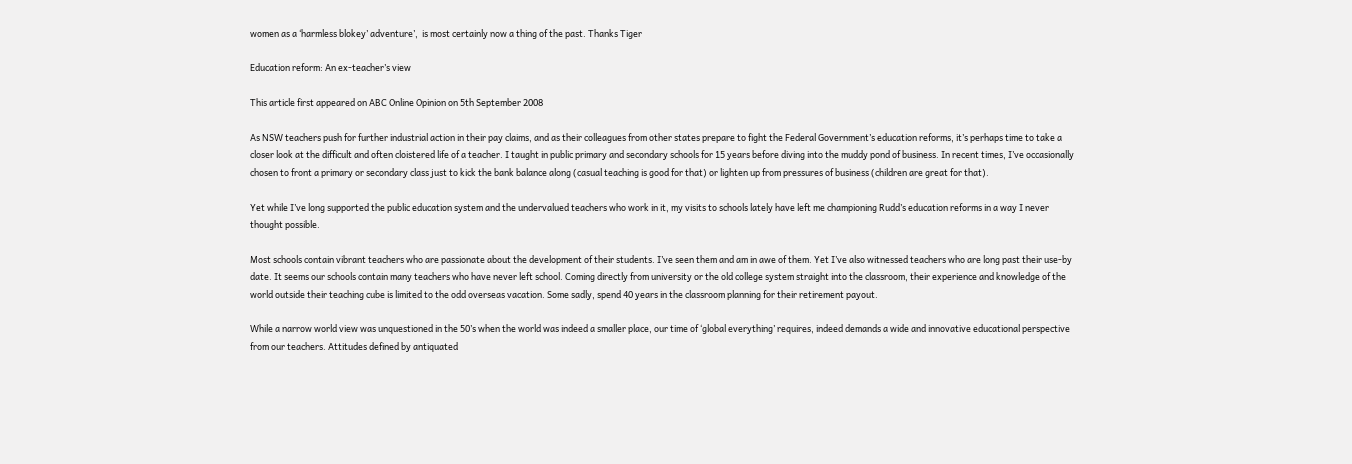women as a ‘harmless blokey’ adventure’,  is most certainly now a thing of the past. Thanks Tiger

Education reform: An ex-teacher’s view

This article first appeared on ABC Online Opinion on 5th September 2008

As NSW teachers push for further industrial action in their pay claims, and as their colleagues from other states prepare to fight the Federal Government’s education reforms, it’s perhaps time to take a closer look at the difficult and often cloistered life of a teacher. I taught in public primary and secondary schools for 15 years before diving into the muddy pond of business. In recent times, I’ve occasionally chosen to front a primary or secondary class just to kick the bank balance along (casual teaching is good for that) or lighten up from pressures of business (children are great for that).

Yet while I’ve long supported the public education system and the undervalued teachers who work in it, my visits to schools lately have left me championing Rudd’s education reforms in a way I never thought possible.

Most schools contain vibrant teachers who are passionate about the development of their students. I’ve seen them and am in awe of them. Yet I’ve also witnessed teachers who are long past their use-by date. It seems our schools contain many teachers who have never left school. Coming directly from university or the old college system straight into the classroom, their experience and knowledge of the world outside their teaching cube is limited to the odd overseas vacation. Some sadly, spend 40 years in the classroom planning for their retirement payout.

While a narrow world view was unquestioned in the 50’s when the world was indeed a smaller place, our time of ‘global everything’ requires, indeed demands a wide and innovative educational perspective from our teachers. Attitudes defined by antiquated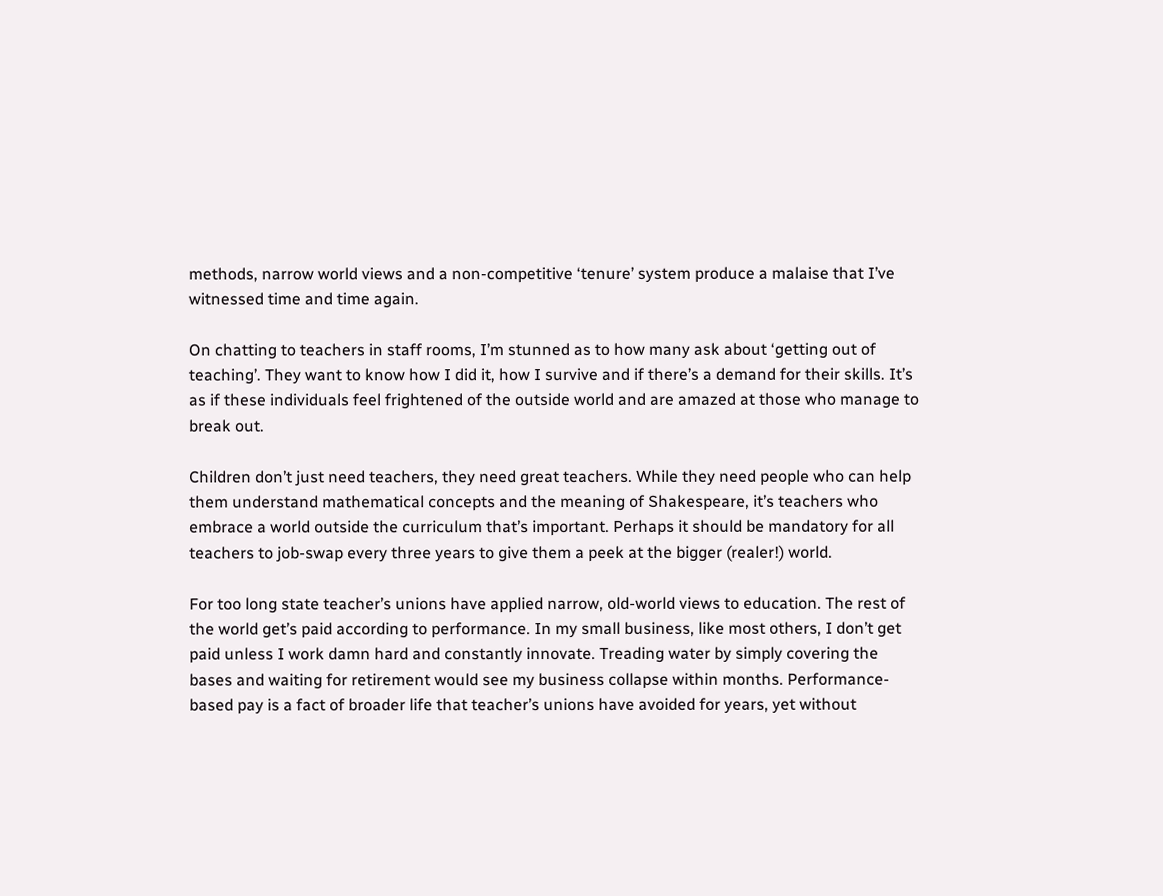methods, narrow world views and a non-competitive ‘tenure’ system produce a malaise that I’ve witnessed time and time again.

On chatting to teachers in staff rooms, I’m stunned as to how many ask about ‘getting out of teaching’. They want to know how I did it, how I survive and if there’s a demand for their skills. It’s as if these individuals feel frightened of the outside world and are amazed at those who manage to break out.

Children don’t just need teachers, they need great teachers. While they need people who can help them understand mathematical concepts and the meaning of Shakespeare, it’s teachers who embrace a world outside the curriculum that’s important. Perhaps it should be mandatory for all teachers to job-swap every three years to give them a peek at the bigger (realer!) world.

For too long state teacher’s unions have applied narrow, old-world views to education. The rest of the world get’s paid according to performance. In my small business, like most others, I don’t get paid unless I work damn hard and constantly innovate. Treading water by simply covering the bases and waiting for retirement would see my business collapse within months. Performance-based pay is a fact of broader life that teacher’s unions have avoided for years, yet without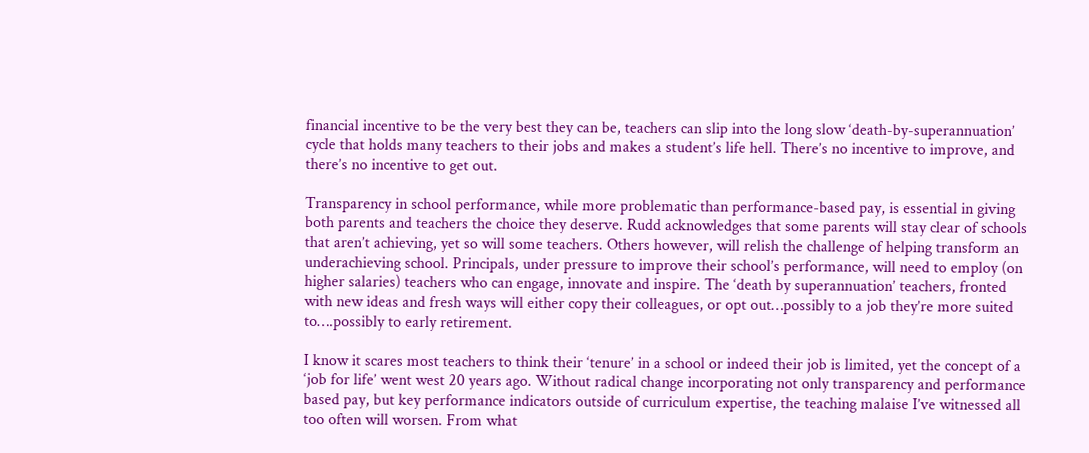financial incentive to be the very best they can be, teachers can slip into the long slow ‘death-by-superannuation’ cycle that holds many teachers to their jobs and makes a student’s life hell. There’s no incentive to improve, and there’s no incentive to get out.

Transparency in school performance, while more problematic than performance-based pay, is essential in giving both parents and teachers the choice they deserve. Rudd acknowledges that some parents will stay clear of schools that aren’t achieving, yet so will some teachers. Others however, will relish the challenge of helping transform an underachieving school. Principals, under pressure to improve their school’s performance, will need to employ (on higher salaries) teachers who can engage, innovate and inspire. The ‘death by superannuation’ teachers, fronted with new ideas and fresh ways will either copy their colleagues, or opt out…possibly to a job they’re more suited to….possibly to early retirement.

I know it scares most teachers to think their ‘tenure’ in a school or indeed their job is limited, yet the concept of a ‘job for life’ went west 20 years ago. Without radical change incorporating not only transparency and performance based pay, but key performance indicators outside of curriculum expertise, the teaching malaise I’ve witnessed all too often will worsen. From what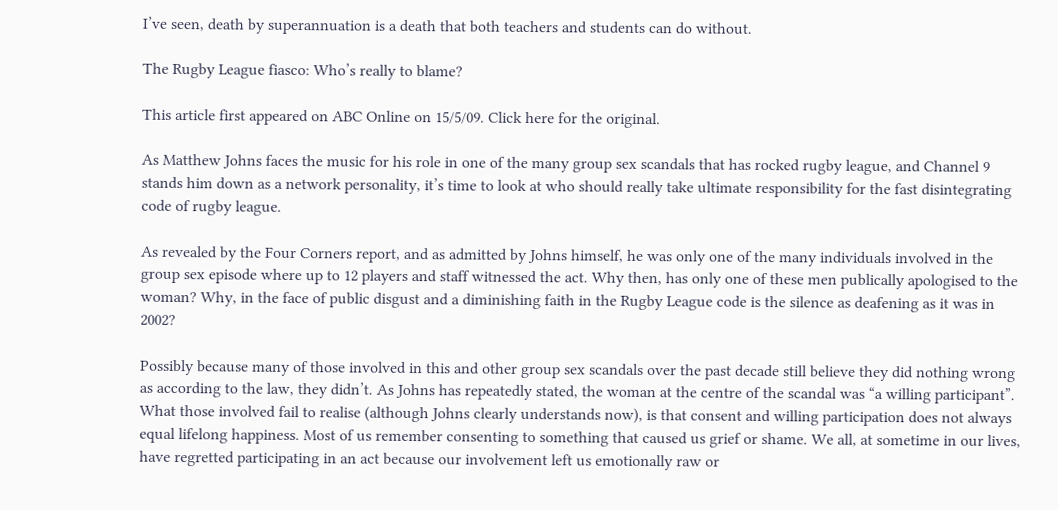I’ve seen, death by superannuation is a death that both teachers and students can do without.

The Rugby League fiasco: Who’s really to blame?

This article first appeared on ABC Online on 15/5/09. Click here for the original.

As Matthew Johns faces the music for his role in one of the many group sex scandals that has rocked rugby league, and Channel 9 stands him down as a network personality, it’s time to look at who should really take ultimate responsibility for the fast disintegrating code of rugby league.

As revealed by the Four Corners report, and as admitted by Johns himself, he was only one of the many individuals involved in the group sex episode where up to 12 players and staff witnessed the act. Why then, has only one of these men publically apologised to the woman? Why, in the face of public disgust and a diminishing faith in the Rugby League code is the silence as deafening as it was in 2002?

Possibly because many of those involved in this and other group sex scandals over the past decade still believe they did nothing wrong as according to the law, they didn’t. As Johns has repeatedly stated, the woman at the centre of the scandal was “a willing participant”. What those involved fail to realise (although Johns clearly understands now), is that consent and willing participation does not always equal lifelong happiness. Most of us remember consenting to something that caused us grief or shame. We all, at sometime in our lives, have regretted participating in an act because our involvement left us emotionally raw or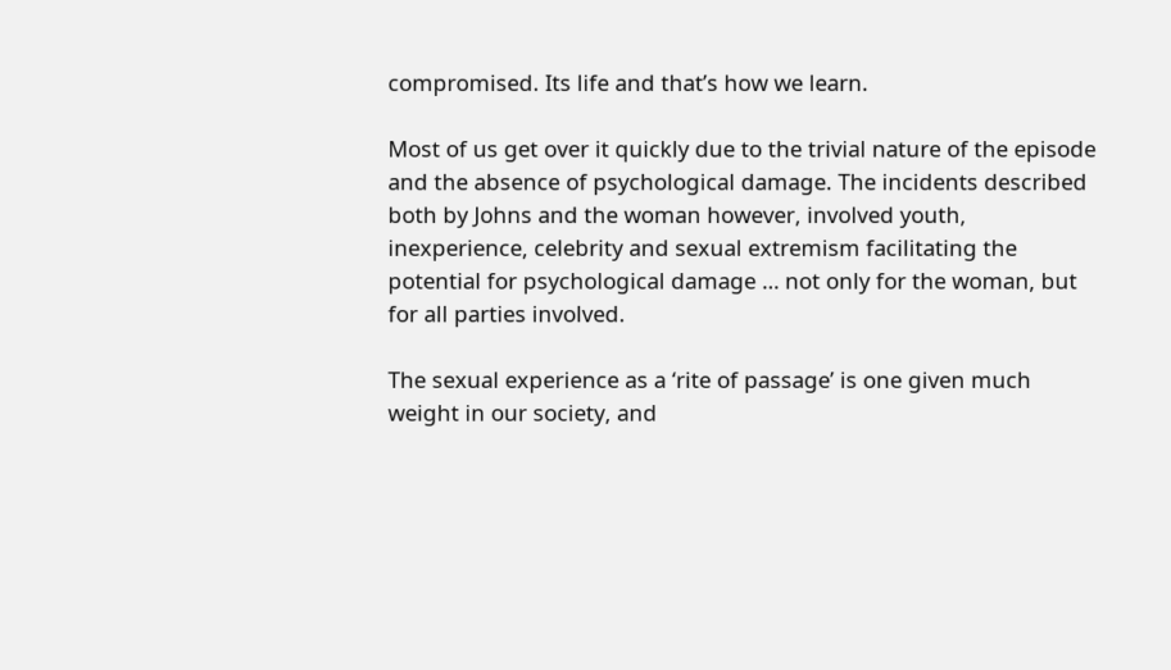compromised. Its life and that’s how we learn.

Most of us get over it quickly due to the trivial nature of the episode and the absence of psychological damage. The incidents described both by Johns and the woman however, involved youth, inexperience, celebrity and sexual extremism facilitating the potential for psychological damage … not only for the woman, but for all parties involved.

The sexual experience as a ‘rite of passage’ is one given much weight in our society, and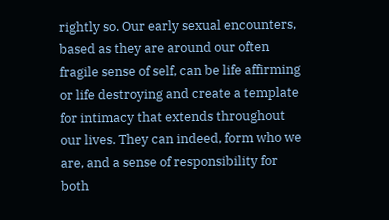rightly so. Our early sexual encounters, based as they are around our often fragile sense of self, can be life affirming or life destroying and create a template for intimacy that extends throughout our lives. They can indeed, form who we are, and a sense of responsibility for both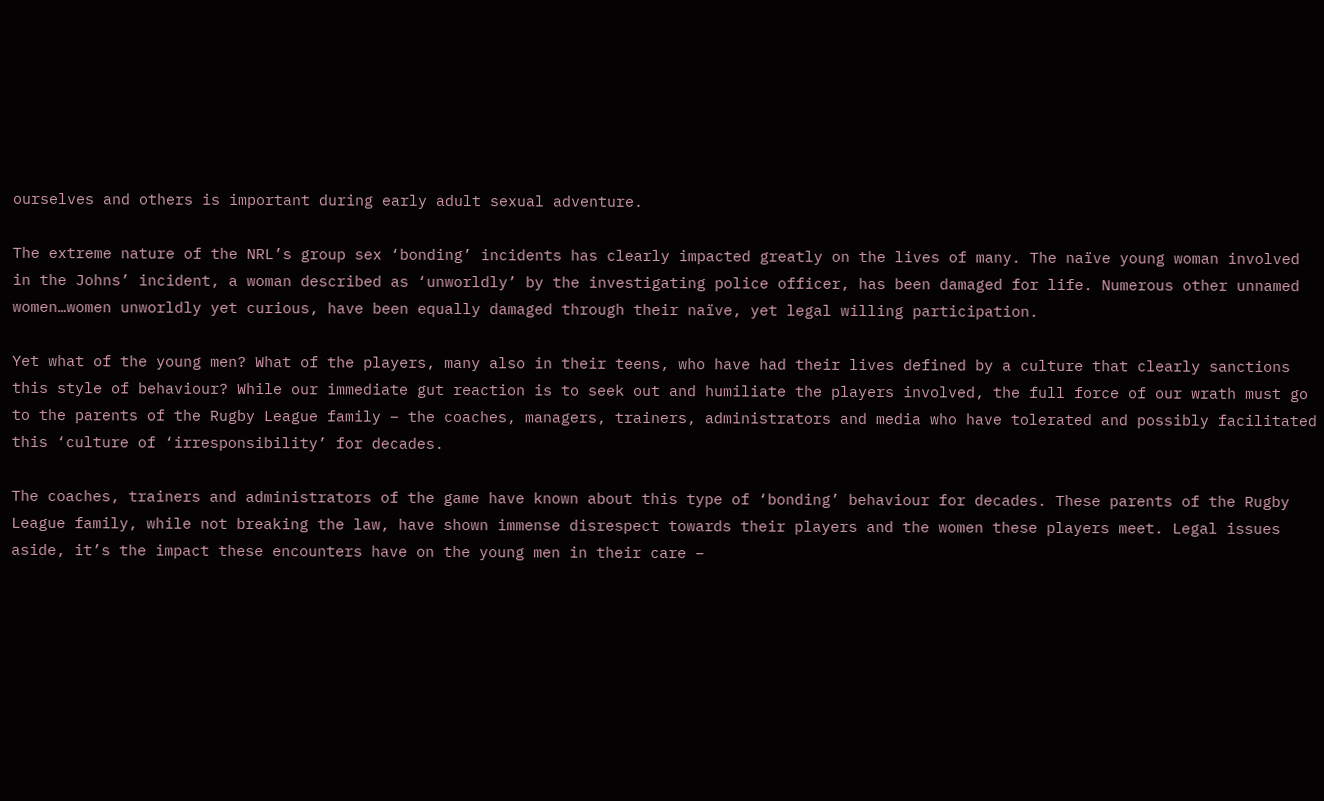ourselves and others is important during early adult sexual adventure.

The extreme nature of the NRL’s group sex ‘bonding’ incidents has clearly impacted greatly on the lives of many. The naïve young woman involved in the Johns’ incident, a woman described as ‘unworldly’ by the investigating police officer, has been damaged for life. Numerous other unnamed women…women unworldly yet curious, have been equally damaged through their naïve, yet legal willing participation.

Yet what of the young men? What of the players, many also in their teens, who have had their lives defined by a culture that clearly sanctions this style of behaviour? While our immediate gut reaction is to seek out and humiliate the players involved, the full force of our wrath must go to the parents of the Rugby League family – the coaches, managers, trainers, administrators and media who have tolerated and possibly facilitated this ‘culture of ‘irresponsibility’ for decades.

The coaches, trainers and administrators of the game have known about this type of ‘bonding’ behaviour for decades. These parents of the Rugby League family, while not breaking the law, have shown immense disrespect towards their players and the women these players meet. Legal issues aside, it’s the impact these encounters have on the young men in their care –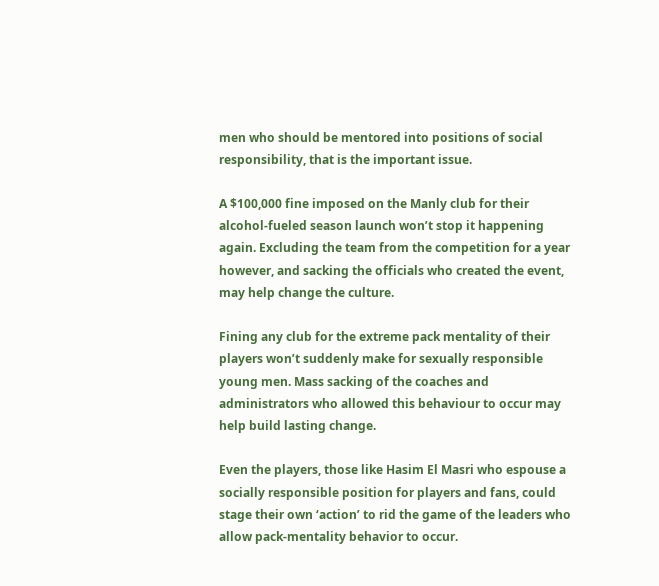men who should be mentored into positions of social responsibility, that is the important issue.

A $100,000 fine imposed on the Manly club for their alcohol-fueled season launch won’t stop it happening again. Excluding the team from the competition for a year however, and sacking the officials who created the event, may help change the culture.

Fining any club for the extreme pack mentality of their players won’t suddenly make for sexually responsible young men. Mass sacking of the coaches and administrators who allowed this behaviour to occur may help build lasting change.

Even the players, those like Hasim El Masri who espouse a socially responsible position for players and fans, could stage their own ‘action’ to rid the game of the leaders who allow pack-mentality behavior to occur.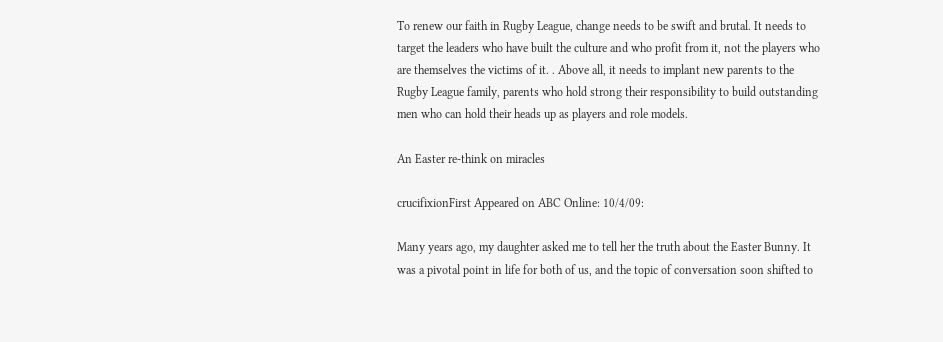To renew our faith in Rugby League, change needs to be swift and brutal. It needs to target the leaders who have built the culture and who profit from it, not the players who are themselves the victims of it. . Above all, it needs to implant new parents to the Rugby League family, parents who hold strong their responsibility to build outstanding men who can hold their heads up as players and role models.

An Easter re-think on miracles

crucifixionFirst Appeared on ABC Online: 10/4/09:

Many years ago, my daughter asked me to tell her the truth about the Easter Bunny. It was a pivotal point in life for both of us, and the topic of conversation soon shifted to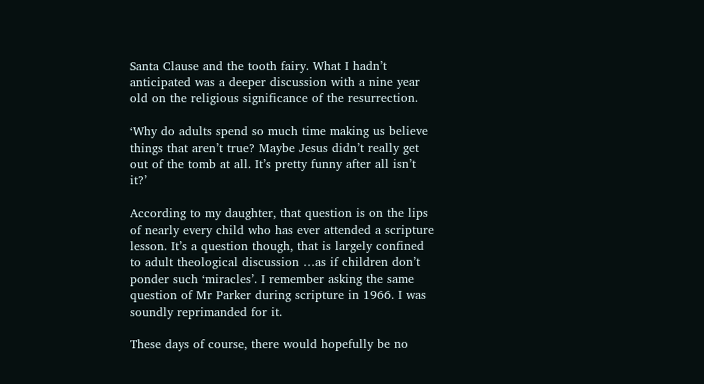Santa Clause and the tooth fairy. What I hadn’t anticipated was a deeper discussion with a nine year old on the religious significance of the resurrection.

‘Why do adults spend so much time making us believe things that aren’t true? Maybe Jesus didn’t really get out of the tomb at all. It’s pretty funny after all isn’t it?’

According to my daughter, that question is on the lips of nearly every child who has ever attended a scripture lesson. It’s a question though, that is largely confined to adult theological discussion …as if children don’t ponder such ‘miracles’. I remember asking the same question of Mr Parker during scripture in 1966. I was soundly reprimanded for it.

These days of course, there would hopefully be no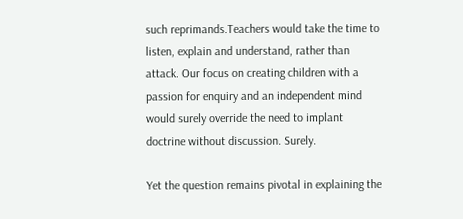such reprimands.Teachers would take the time to listen, explain and understand, rather than attack. Our focus on creating children with a passion for enquiry and an independent mind would surely override the need to implant doctrine without discussion. Surely.

Yet the question remains pivotal in explaining the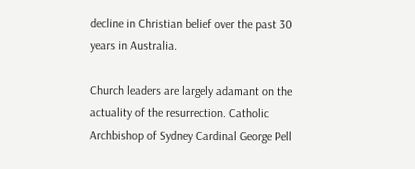decline in Christian belief over the past 30 years in Australia.

Church leaders are largely adamant on the actuality of the resurrection. Catholic Archbishop of Sydney Cardinal George Pell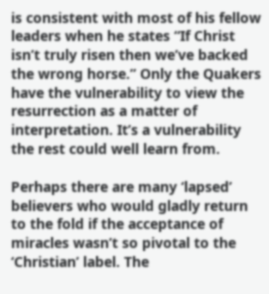is consistent with most of his fellow leaders when he states “If Christ isn’t truly risen then we’ve backed the wrong horse.” Only the Quakers have the vulnerability to view the resurrection as a matter of interpretation. It’s a vulnerability the rest could well learn from.

Perhaps there are many ‘lapsed’ believers who would gladly return to the fold if the acceptance of miracles wasn’t so pivotal to the ‘Christian’ label. The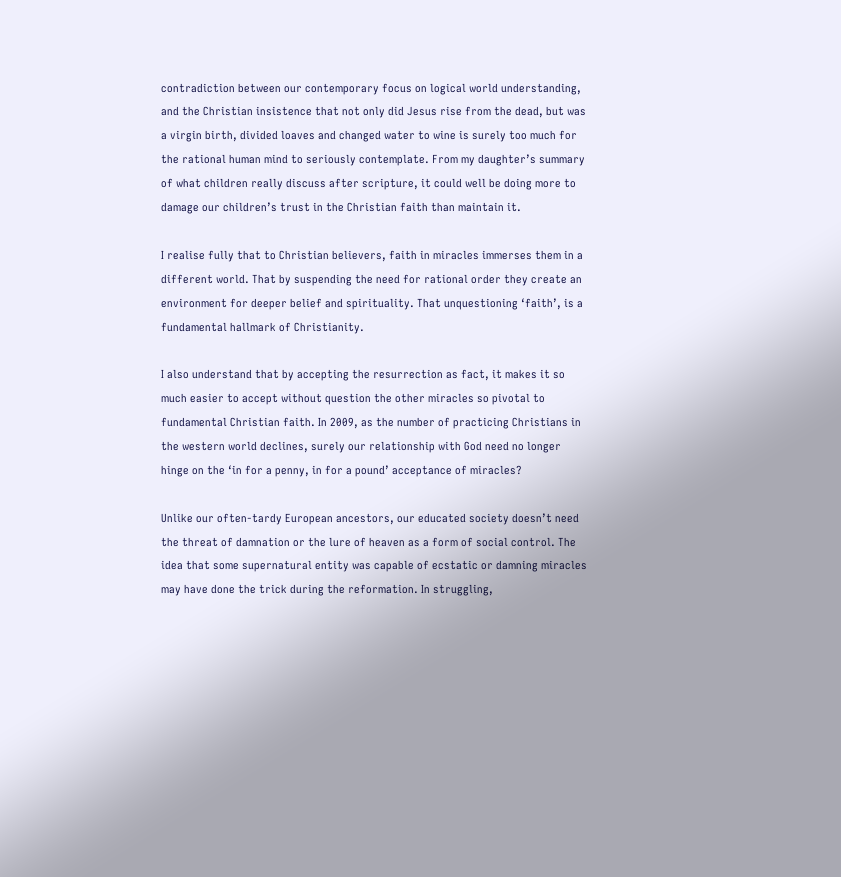contradiction between our contemporary focus on logical world understanding, and the Christian insistence that not only did Jesus rise from the dead, but was a virgin birth, divided loaves and changed water to wine is surely too much for the rational human mind to seriously contemplate. From my daughter’s summary of what children really discuss after scripture, it could well be doing more to damage our children’s trust in the Christian faith than maintain it.

I realise fully that to Christian believers, faith in miracles immerses them in a different world. That by suspending the need for rational order they create an environment for deeper belief and spirituality. That unquestioning ‘faith’, is a fundamental hallmark of Christianity.

I also understand that by accepting the resurrection as fact, it makes it so much easier to accept without question the other miracles so pivotal to fundamental Christian faith. In 2009, as the number of practicing Christians in the western world declines, surely our relationship with God need no longer hinge on the ‘in for a penny, in for a pound’ acceptance of miracles?

Unlike our often-tardy European ancestors, our educated society doesn’t need the threat of damnation or the lure of heaven as a form of social control. The idea that some supernatural entity was capable of ecstatic or damning miracles may have done the trick during the reformation. In struggling,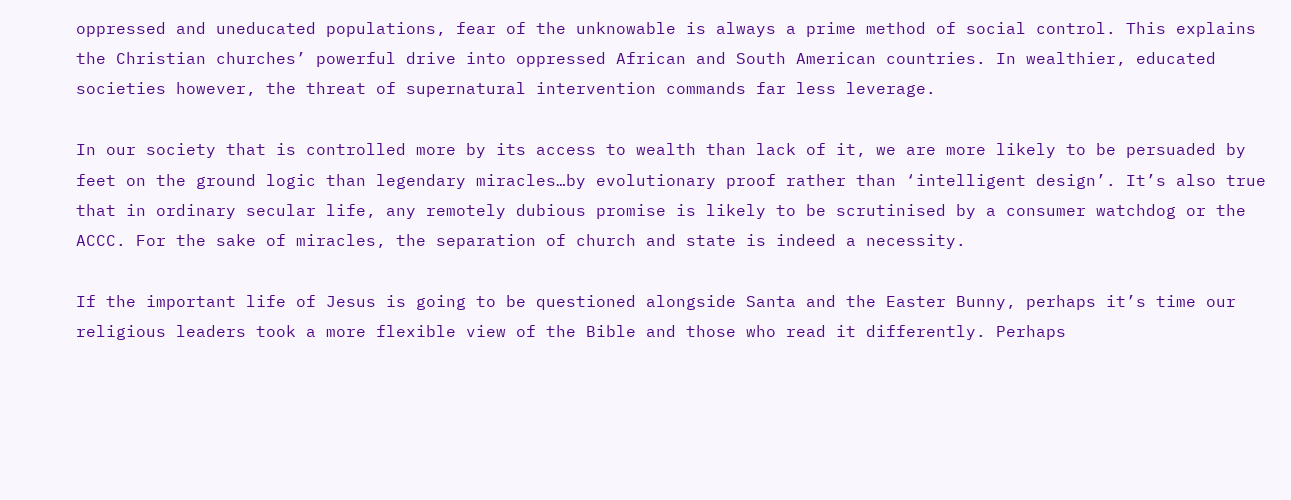oppressed and uneducated populations, fear of the unknowable is always a prime method of social control. This explains the Christian churches’ powerful drive into oppressed African and South American countries. In wealthier, educated societies however, the threat of supernatural intervention commands far less leverage.

In our society that is controlled more by its access to wealth than lack of it, we are more likely to be persuaded by feet on the ground logic than legendary miracles…by evolutionary proof rather than ‘intelligent design’. It’s also true that in ordinary secular life, any remotely dubious promise is likely to be scrutinised by a consumer watchdog or the ACCC. For the sake of miracles, the separation of church and state is indeed a necessity.

If the important life of Jesus is going to be questioned alongside Santa and the Easter Bunny, perhaps it’s time our religious leaders took a more flexible view of the Bible and those who read it differently. Perhaps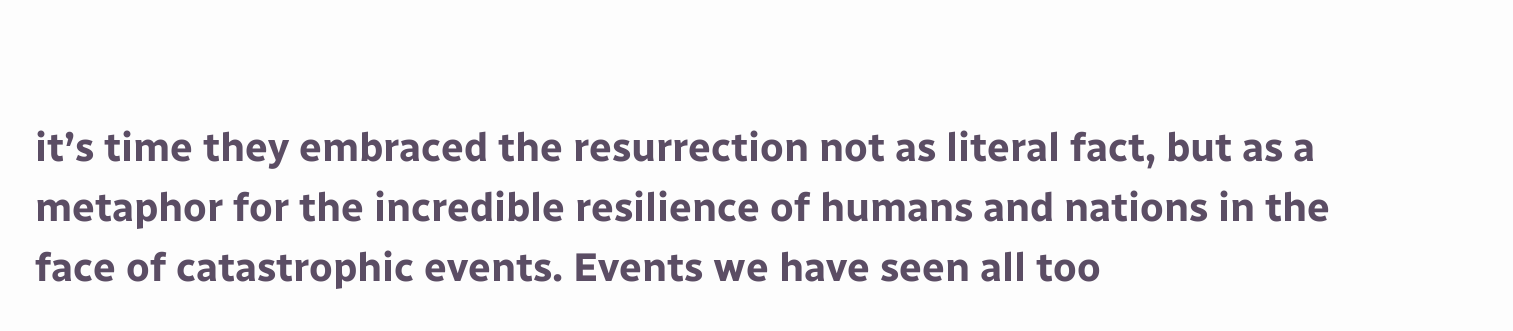it’s time they embraced the resurrection not as literal fact, but as a metaphor for the incredible resilience of humans and nations in the face of catastrophic events. Events we have seen all too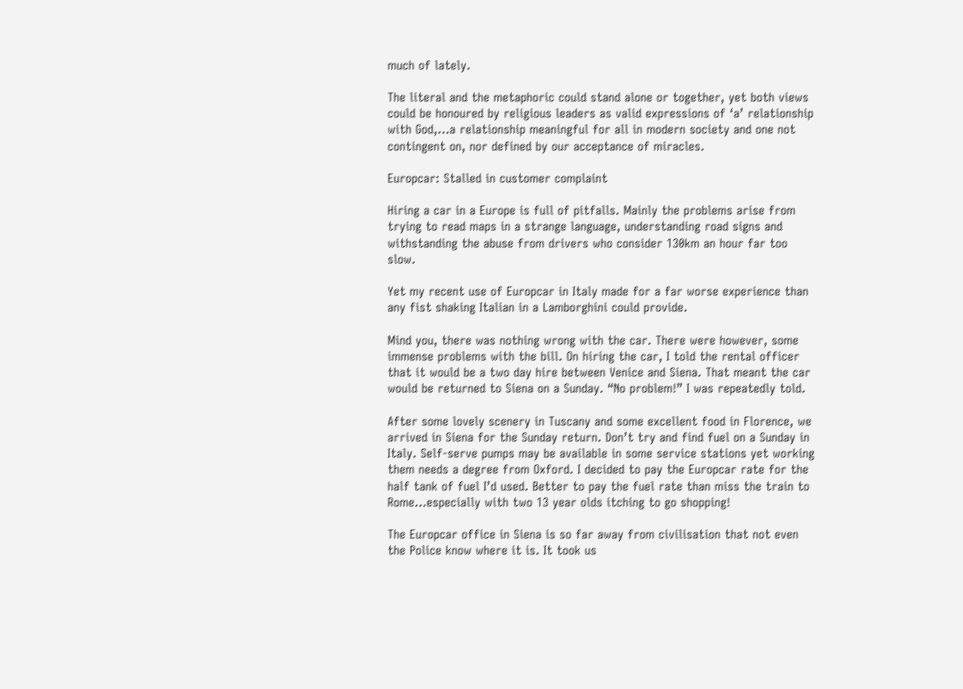much of lately.

The literal and the metaphoric could stand alone or together, yet both views could be honoured by religious leaders as valid expressions of ‘a’ relationship with God,…a relationship meaningful for all in modern society and one not contingent on, nor defined by our acceptance of miracles.

Europcar: Stalled in customer complaint

Hiring a car in a Europe is full of pitfalls. Mainly the problems arise from trying to read maps in a strange language, understanding road signs and withstanding the abuse from drivers who consider 130km an hour far too slow.

Yet my recent use of Europcar in Italy made for a far worse experience than any fist shaking Italian in a Lamborghini could provide.

Mind you, there was nothing wrong with the car. There were however, some immense problems with the bill. On hiring the car, I told the rental officer that it would be a two day hire between Venice and Siena. That meant the car would be returned to Siena on a Sunday. “No problem!” I was repeatedly told.

After some lovely scenery in Tuscany and some excellent food in Florence, we arrived in Siena for the Sunday return. Don’t try and find fuel on a Sunday in Italy. Self-serve pumps may be available in some service stations yet working them needs a degree from Oxford. I decided to pay the Europcar rate for the half tank of fuel I’d used. Better to pay the fuel rate than miss the train to Rome…especially with two 13 year olds itching to go shopping!

The Europcar office in Siena is so far away from civilisation that not even the Police know where it is. It took us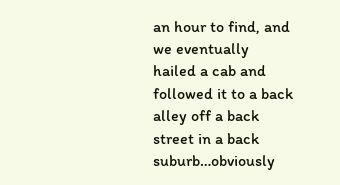an hour to find, and we eventually hailed a cab and followed it to a back alley off a back street in a back suburb…obviously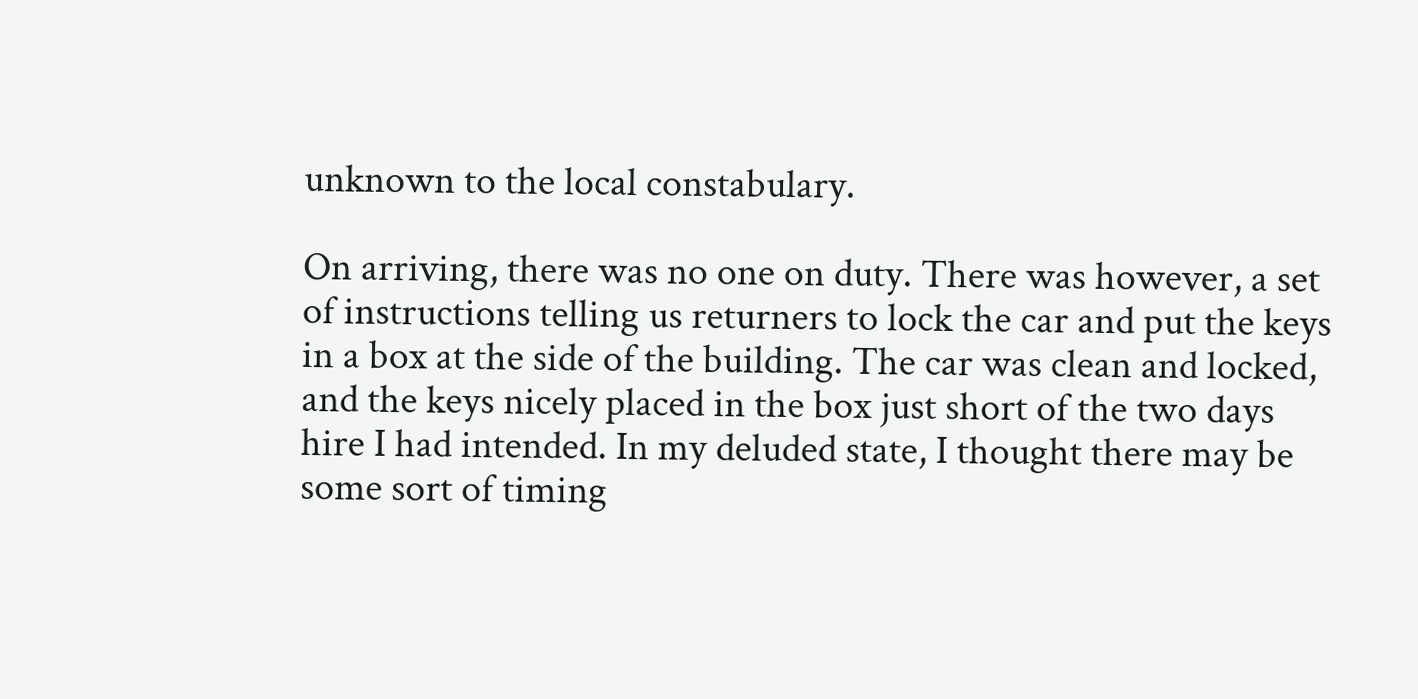unknown to the local constabulary.

On arriving, there was no one on duty. There was however, a set of instructions telling us returners to lock the car and put the keys in a box at the side of the building. The car was clean and locked, and the keys nicely placed in the box just short of the two days hire I had intended. In my deluded state, I thought there may be some sort of timing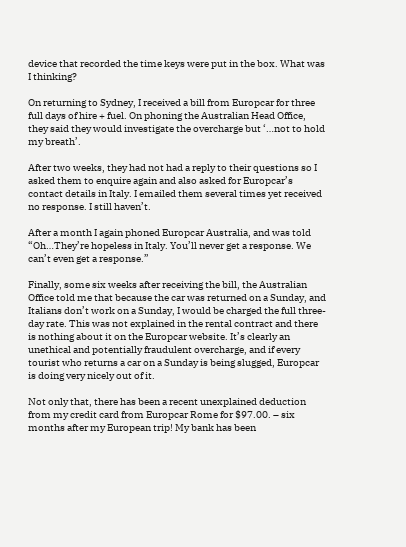device that recorded the time keys were put in the box. What was I thinking?

On returning to Sydney, I received a bill from Europcar for three full days of hire + fuel. On phoning the Australian Head Office, they said they would investigate the overcharge but ‘…not to hold my breath’.

After two weeks, they had not had a reply to their questions so I asked them to enquire again and also asked for Europcar’s contact details in Italy. I emailed them several times yet received no response. I still haven’t.

After a month I again phoned Europcar Australia, and was told “Oh…They’re hopeless in Italy. You’ll never get a response. We can’t even get a response.”

Finally, some six weeks after receiving the bill, the Australian Office told me that because the car was returned on a Sunday, and Italians don’t work on a Sunday, I would be charged the full three-day rate. This was not explained in the rental contract and there is nothing about it on the Europcar website. It’s clearly an unethical and potentially fraudulent overcharge, and if every tourist who returns a car on a Sunday is being slugged, Europcar is doing very nicely out of it.

Not only that, there has been a recent unexplained deduction from my credit card from Europcar Rome for $97.00. – six months after my European trip! My bank has been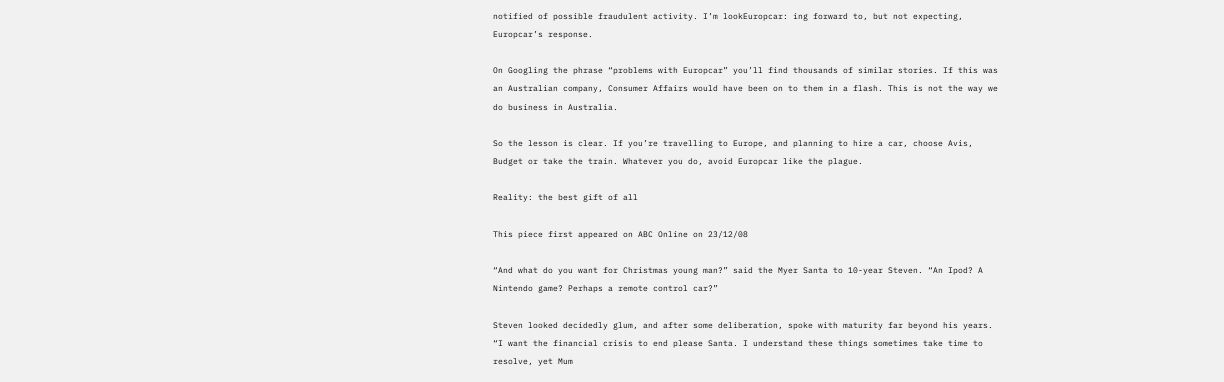notified of possible fraudulent activity. I’m lookEuropcar: ing forward to, but not expecting, Europcar’s response.

On Googling the phrase “problems with Europcar” you’ll find thousands of similar stories. If this was an Australian company, Consumer Affairs would have been on to them in a flash. This is not the way we do business in Australia.

So the lesson is clear. If you’re travelling to Europe, and planning to hire a car, choose Avis, Budget or take the train. Whatever you do, avoid Europcar like the plague.

Reality: the best gift of all

This piece first appeared on ABC Online on 23/12/08

“And what do you want for Christmas young man?” said the Myer Santa to 10-year Steven. “An Ipod? A Nintendo game? Perhaps a remote control car?”

Steven looked decidedly glum, and after some deliberation, spoke with maturity far beyond his years. “I want the financial crisis to end please Santa. I understand these things sometimes take time to resolve, yet Mum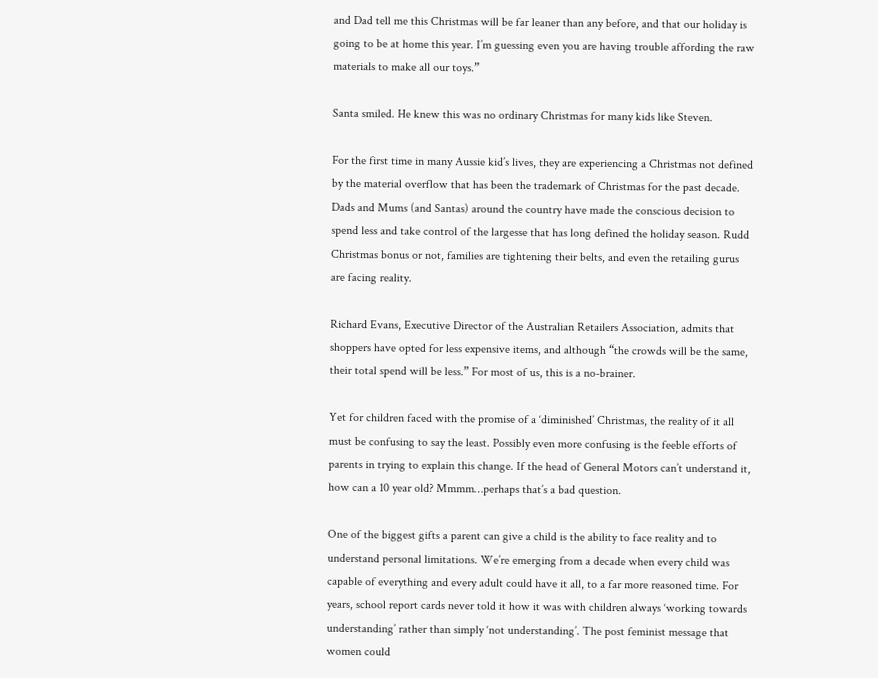and Dad tell me this Christmas will be far leaner than any before, and that our holiday is going to be at home this year. I’m guessing even you are having trouble affording the raw materials to make all our toys.”

Santa smiled. He knew this was no ordinary Christmas for many kids like Steven.

For the first time in many Aussie kid’s lives, they are experiencing a Christmas not defined by the material overflow that has been the trademark of Christmas for the past decade. Dads and Mums (and Santas) around the country have made the conscious decision to spend less and take control of the largesse that has long defined the holiday season. Rudd Christmas bonus or not, families are tightening their belts, and even the retailing gurus are facing reality.

Richard Evans, Executive Director of the Australian Retailers Association, admits that shoppers have opted for less expensive items, and although “the crowds will be the same, their total spend will be less.” For most of us, this is a no-brainer.

Yet for children faced with the promise of a ‘diminished’ Christmas, the reality of it all must be confusing to say the least. Possibly even more confusing is the feeble efforts of parents in trying to explain this change. If the head of General Motors can’t understand it, how can a 10 year old? Mmmm…perhaps that’s a bad question.

One of the biggest gifts a parent can give a child is the ability to face reality and to understand personal limitations. We’re emerging from a decade when every child was capable of everything and every adult could have it all, to a far more reasoned time. For years, school report cards never told it how it was with children always ‘working towards understanding’ rather than simply ‘not understanding’. The post feminist message that women could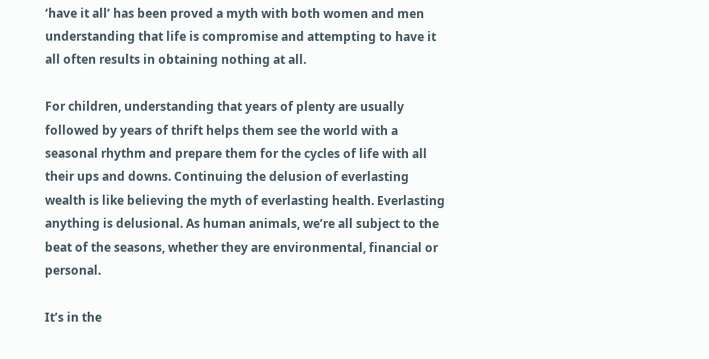‘have it all’ has been proved a myth with both women and men understanding that life is compromise and attempting to have it all often results in obtaining nothing at all.

For children, understanding that years of plenty are usually followed by years of thrift helps them see the world with a seasonal rhythm and prepare them for the cycles of life with all their ups and downs. Continuing the delusion of everlasting wealth is like believing the myth of everlasting health. Everlasting anything is delusional. As human animals, we’re all subject to the beat of the seasons, whether they are environmental, financial or personal.

It’s in the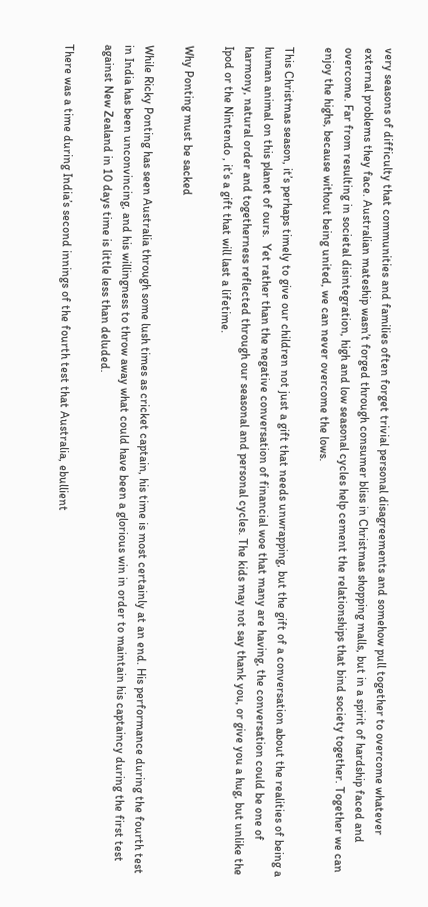very seasons of difficulty that communities and families often forget trivial personal disagreements and somehow pull together to overcome whatever external problems they face. Australian mateship wasn’t forged through consumer bliss in Christmas shopping malls, but in a spirit of hardship faced and overcome. Far from resulting in societal disintegration, high and low seasonal cycles help cement the relationships that bind society together. Together we can enjoy the highs, because without being united, we can never overcome the lows.

This Christmas season, it’s perhaps timely to give our children not just a gift that needs unwrapping, but the gift of a conversation about the realities of being a human animal on this planet of ours.  Yet rather than the negative conversation of financial woe that many are having, the conversation could be one of harmony, natural order and togetherness reflected through our seasonal and personal cycles. The kids may not say thank you, or give you a hug, but unlike the Ipod or the Nintendo , it’s a gift that will last a lifetime.

Why Ponting must be sacked

While Ricky Ponting has seen Australia through some lush times as cricket captain, his time is most certainly at an end. His performance during the fourth test in India has been unconvincing, and his willingness to throw away what could have been a glorious win in order to maintain his captaincy during the first test against New Zealand in 10 days time is little less than deluded.

There was a time during India’s second innings of the fourth test that Australia, ebullient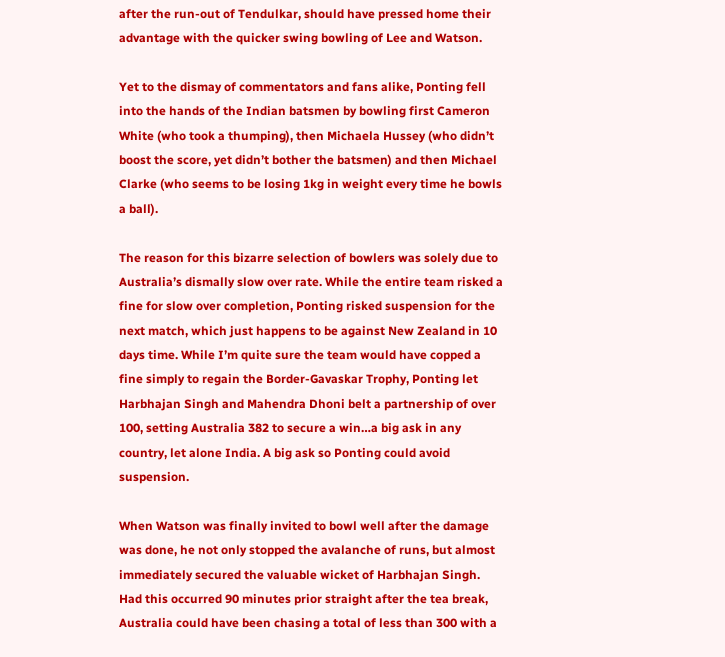after the run-out of Tendulkar, should have pressed home their advantage with the quicker swing bowling of Lee and Watson.

Yet to the dismay of commentators and fans alike, Ponting fell into the hands of the Indian batsmen by bowling first Cameron White (who took a thumping), then Michaela Hussey (who didn’t boost the score, yet didn’t bother the batsmen) and then Michael Clarke (who seems to be losing 1kg in weight every time he bowls a ball).

The reason for this bizarre selection of bowlers was solely due to Australia’s dismally slow over rate. While the entire team risked a fine for slow over completion, Ponting risked suspension for the next match, which just happens to be against New Zealand in 10 days time. While I’m quite sure the team would have copped a fine simply to regain the Border-Gavaskar Trophy, Ponting let Harbhajan Singh and Mahendra Dhoni belt a partnership of over 100, setting Australia 382 to secure a win…a big ask in any country, let alone India. A big ask so Ponting could avoid suspension.

When Watson was finally invited to bowl well after the damage was done, he not only stopped the avalanche of runs, but almost immediately secured the valuable wicket of Harbhajan Singh. Had this occurred 90 minutes prior straight after the tea break, Australia could have been chasing a total of less than 300 with a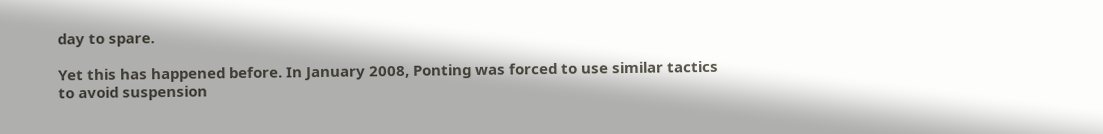day to spare.

Yet this has happened before. In January 2008, Ponting was forced to use similar tactics to avoid suspension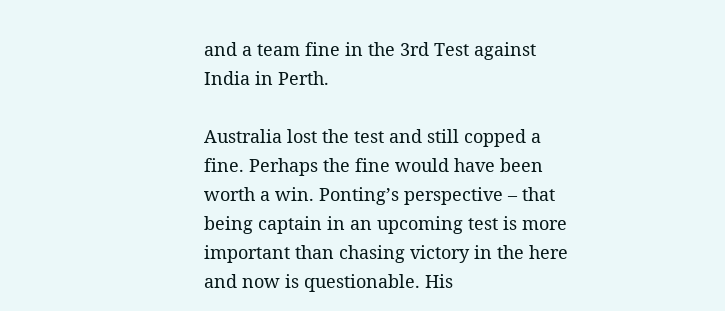and a team fine in the 3rd Test against India in Perth.

Australia lost the test and still copped a fine. Perhaps the fine would have been worth a win. Ponting’s perspective – that being captain in an upcoming test is more important than chasing victory in the here and now is questionable. His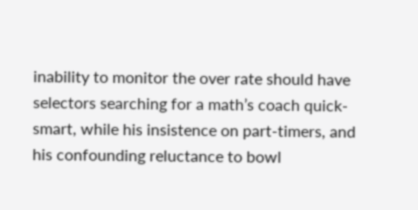inability to monitor the over rate should have selectors searching for a math’s coach quick-smart, while his insistence on part-timers, and his confounding reluctance to bowl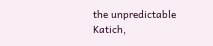the unpredictable Katich,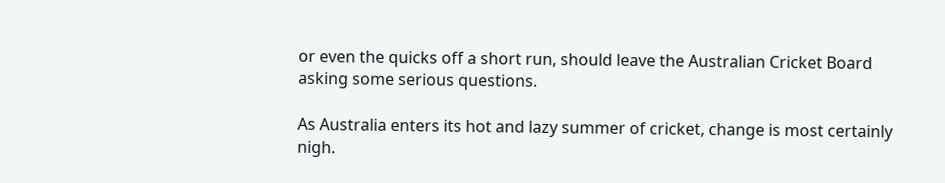or even the quicks off a short run, should leave the Australian Cricket Board asking some serious questions.

As Australia enters its hot and lazy summer of cricket, change is most certainly nigh.